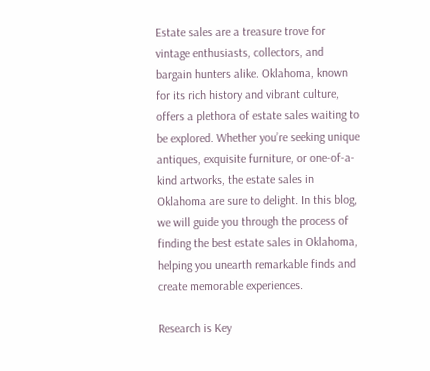Estate sales are a treasure trove for vintage enthusiasts, collectors, and bargain hunters alike. Oklahoma, known for its rich history and vibrant culture, offers a plethora of estate sales waiting to be explored. Whether you’re seeking unique antiques, exquisite furniture, or one-of-a-kind artworks, the estate sales in Oklahoma are sure to delight. In this blog, we will guide you through the process of finding the best estate sales in Oklahoma, helping you unearth remarkable finds and create memorable experiences.

Research is Key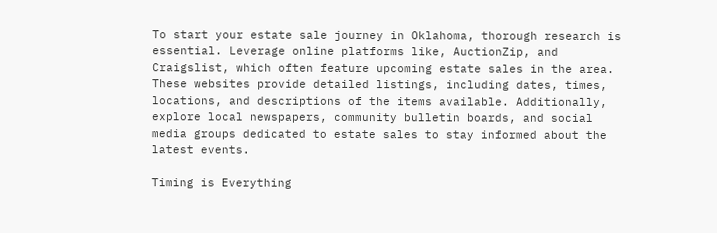To start your estate sale journey in Oklahoma, thorough research is essential. Leverage online platforms like, AuctionZip, and Craigslist, which often feature upcoming estate sales in the area. These websites provide detailed listings, including dates, times, locations, and descriptions of the items available. Additionally, explore local newspapers, community bulletin boards, and social media groups dedicated to estate sales to stay informed about the latest events.

Timing is Everything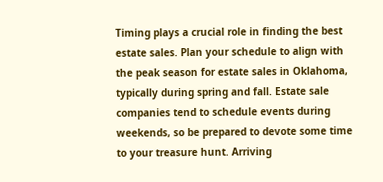Timing plays a crucial role in finding the best estate sales. Plan your schedule to align with the peak season for estate sales in Oklahoma, typically during spring and fall. Estate sale companies tend to schedule events during weekends, so be prepared to devote some time to your treasure hunt. Arriving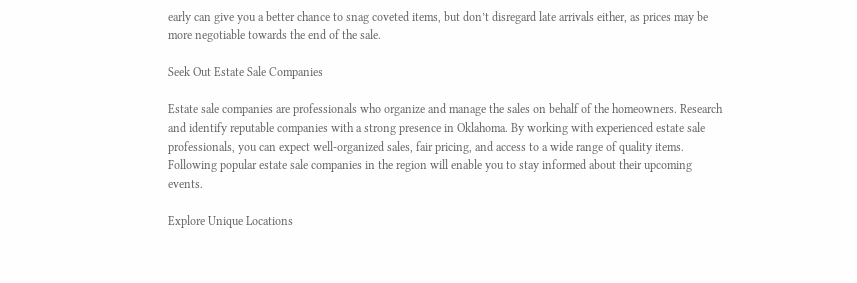early can give you a better chance to snag coveted items, but don’t disregard late arrivals either, as prices may be more negotiable towards the end of the sale.

Seek Out Estate Sale Companies

Estate sale companies are professionals who organize and manage the sales on behalf of the homeowners. Research and identify reputable companies with a strong presence in Oklahoma. By working with experienced estate sale professionals, you can expect well-organized sales, fair pricing, and access to a wide range of quality items. Following popular estate sale companies in the region will enable you to stay informed about their upcoming events.

Explore Unique Locations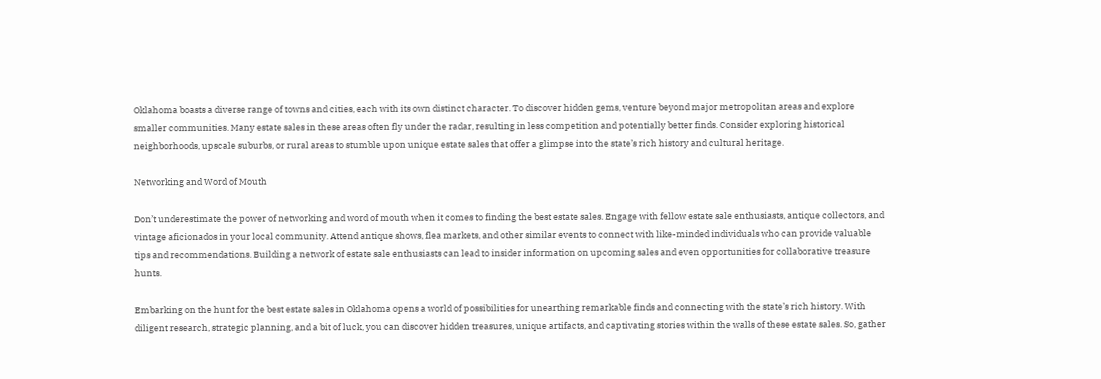Oklahoma boasts a diverse range of towns and cities, each with its own distinct character. To discover hidden gems, venture beyond major metropolitan areas and explore smaller communities. Many estate sales in these areas often fly under the radar, resulting in less competition and potentially better finds. Consider exploring historical neighborhoods, upscale suburbs, or rural areas to stumble upon unique estate sales that offer a glimpse into the state’s rich history and cultural heritage.

Networking and Word of Mouth

Don’t underestimate the power of networking and word of mouth when it comes to finding the best estate sales. Engage with fellow estate sale enthusiasts, antique collectors, and vintage aficionados in your local community. Attend antique shows, flea markets, and other similar events to connect with like-minded individuals who can provide valuable tips and recommendations. Building a network of estate sale enthusiasts can lead to insider information on upcoming sales and even opportunities for collaborative treasure hunts.

Embarking on the hunt for the best estate sales in Oklahoma opens a world of possibilities for unearthing remarkable finds and connecting with the state’s rich history. With diligent research, strategic planning, and a bit of luck, you can discover hidden treasures, unique artifacts, and captivating stories within the walls of these estate sales. So, gather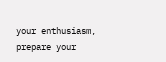your enthusiasm, prepare your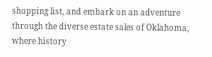shopping list, and embark on an adventure through the diverse estate sales of Oklahoma, where history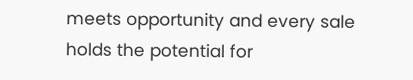meets opportunity and every sale holds the potential for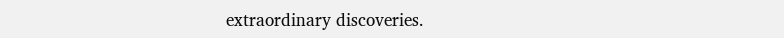extraordinary discoveries.